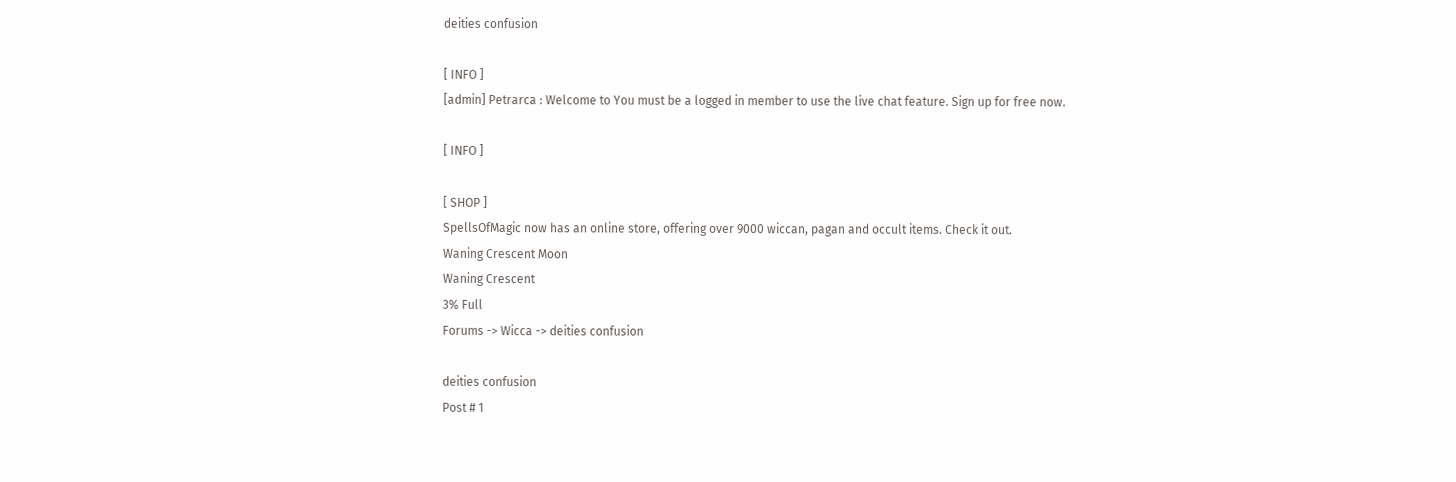deities confusion

[ INFO ]
[admin] Petrarca : Welcome to You must be a logged in member to use the live chat feature. Sign up for free now.

[ INFO ]

[ SHOP ]
SpellsOfMagic now has an online store, offering over 9000 wiccan, pagan and occult items. Check it out.
Waning Crescent Moon
Waning Crescent
3% Full
Forums -> Wicca -> deities confusion

deities confusion
Post # 1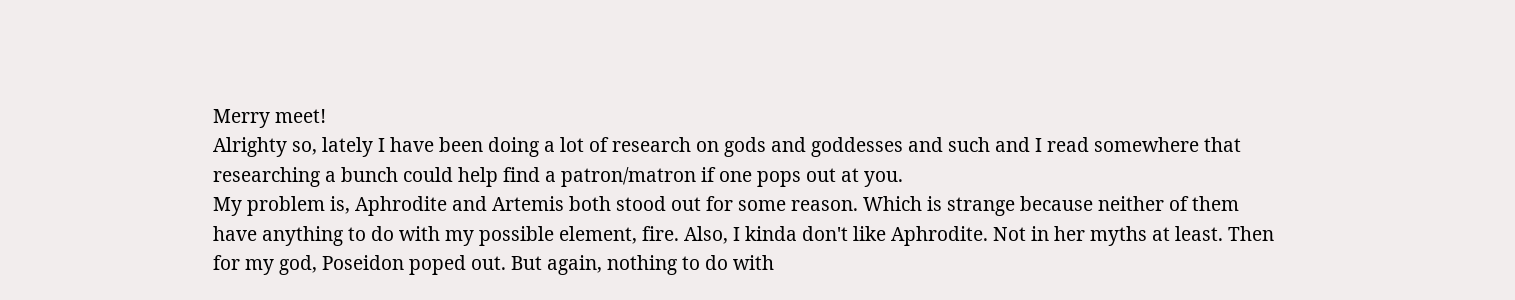Merry meet!
Alrighty so, lately I have been doing a lot of research on gods and goddesses and such and I read somewhere that researching a bunch could help find a patron/matron if one pops out at you.
My problem is, Aphrodite and Artemis both stood out for some reason. Which is strange because neither of them have anything to do with my possible element, fire. Also, I kinda don't like Aphrodite. Not in her myths at least. Then for my god, Poseidon poped out. But again, nothing to do with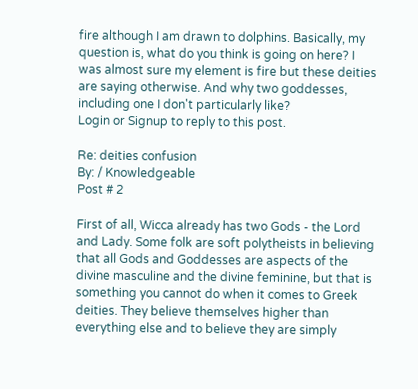fire although I am drawn to dolphins. Basically, my question is, what do you think is going on here? I was almost sure my element is fire but these deities are saying otherwise. And why two goddesses, including one I don't particularly like?
Login or Signup to reply to this post.

Re: deities confusion
By: / Knowledgeable
Post # 2

First of all, Wicca already has two Gods - the Lord and Lady. Some folk are soft polytheists in believing that all Gods and Goddesses are aspects of the divine masculine and the divine feminine, but that is something you cannot do when it comes to Greek deities. They believe themselves higher than everything else and to believe they are simply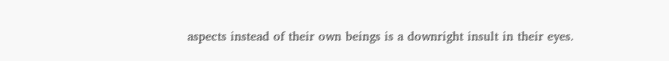aspects instead of their own beings is a downright insult in their eyes.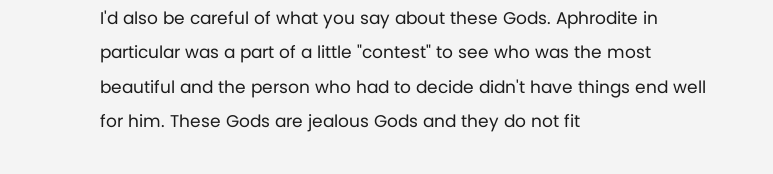I'd also be careful of what you say about these Gods. Aphrodite in particular was a part of a little "contest" to see who was the most beautiful and the person who had to decide didn't have things end well for him. These Gods are jealous Gods and they do not fit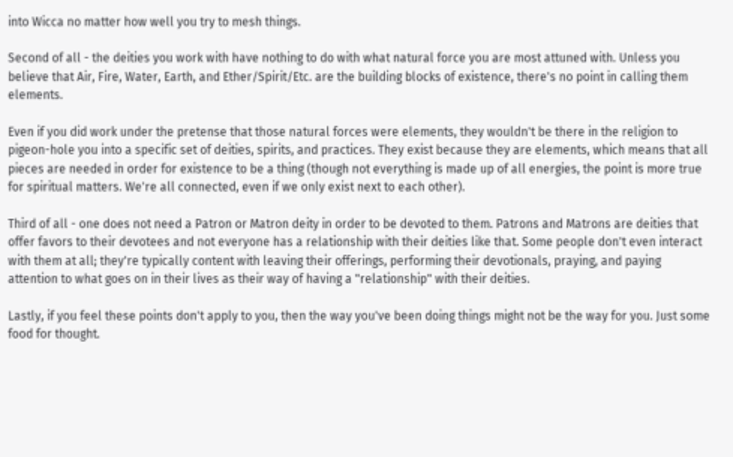into Wicca no matter how well you try to mesh things.

Second of all - the deities you work with have nothing to do with what natural force you are most attuned with. Unless you believe that Air, Fire, Water, Earth, and Ether/Spirit/Etc. are the building blocks of existence, there's no point in calling them elements.

Even if you did work under the pretense that those natural forces were elements, they wouldn't be there in the religion to pigeon-hole you into a specific set of deities, spirits, and practices. They exist because they are elements, which means that all pieces are needed in order for existence to be a thing (though not everything is made up of all energies, the point is more true for spiritual matters. We're all connected, even if we only exist next to each other).

Third of all - one does not need a Patron or Matron deity in order to be devoted to them. Patrons and Matrons are deities that offer favors to their devotees and not everyone has a relationship with their deities like that. Some people don't even interact with them at all; they're typically content with leaving their offerings, performing their devotionals, praying, and paying attention to what goes on in their lives as their way of having a "relationship" with their deities.

Lastly, if you feel these points don't apply to you, then the way you've been doing things might not be the way for you. Just some food for thought.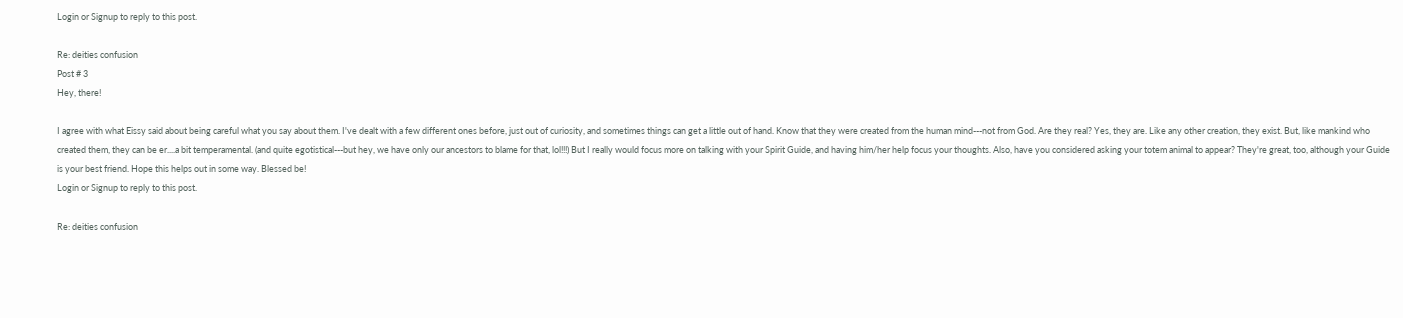Login or Signup to reply to this post.

Re: deities confusion
Post # 3
Hey, there!

I agree with what Eissy said about being careful what you say about them. I've dealt with a few different ones before, just out of curiosity, and sometimes things can get a little out of hand. Know that they were created from the human mind---not from God. Are they real? Yes, they are. Like any other creation, they exist. But, like mankind who created them, they can be er....a bit temperamental. (and quite egotistical---but hey, we have only our ancestors to blame for that, lol!!!) But I really would focus more on talking with your Spirit Guide, and having him/her help focus your thoughts. Also, have you considered asking your totem animal to appear? They're great, too, although your Guide is your best friend. Hope this helps out in some way. Blessed be!
Login or Signup to reply to this post.

Re: deities confusion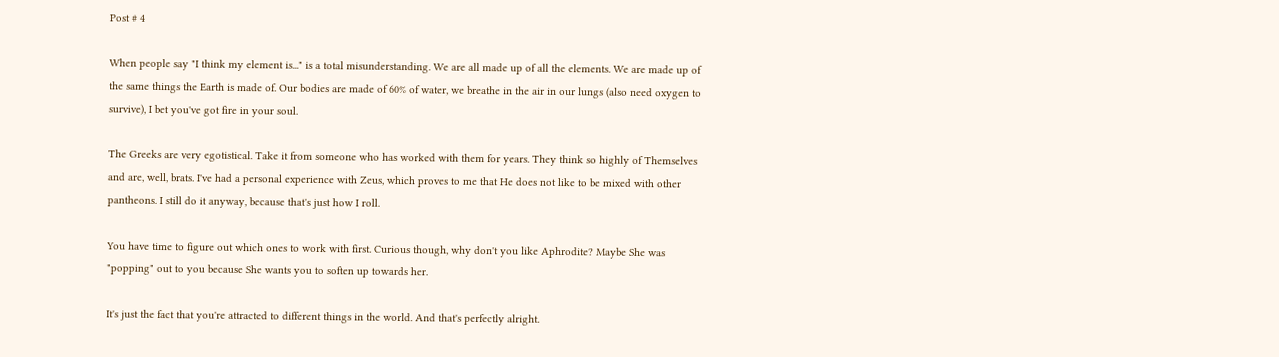Post # 4

When people say "I think my element is..." is a total misunderstanding. We are all made up of all the elements. We are made up of the same things the Earth is made of. Our bodies are made of 60% of water, we breathe in the air in our lungs (also need oxygen to survive), I bet you've got fire in your soul.

The Greeks are very egotistical. Take it from someone who has worked with them for years. They think so highly of Themselves and are, well, brats. I've had a personal experience with Zeus, which proves to me that He does not like to be mixed with other pantheons. I still do it anyway, because that's just how I roll.

You have time to figure out which ones to work with first. Curious though, why don't you like Aphrodite? Maybe She was "popping" out to you because She wants you to soften up towards her.

It's just the fact that you're attracted to different things in the world. And that's perfectly alright.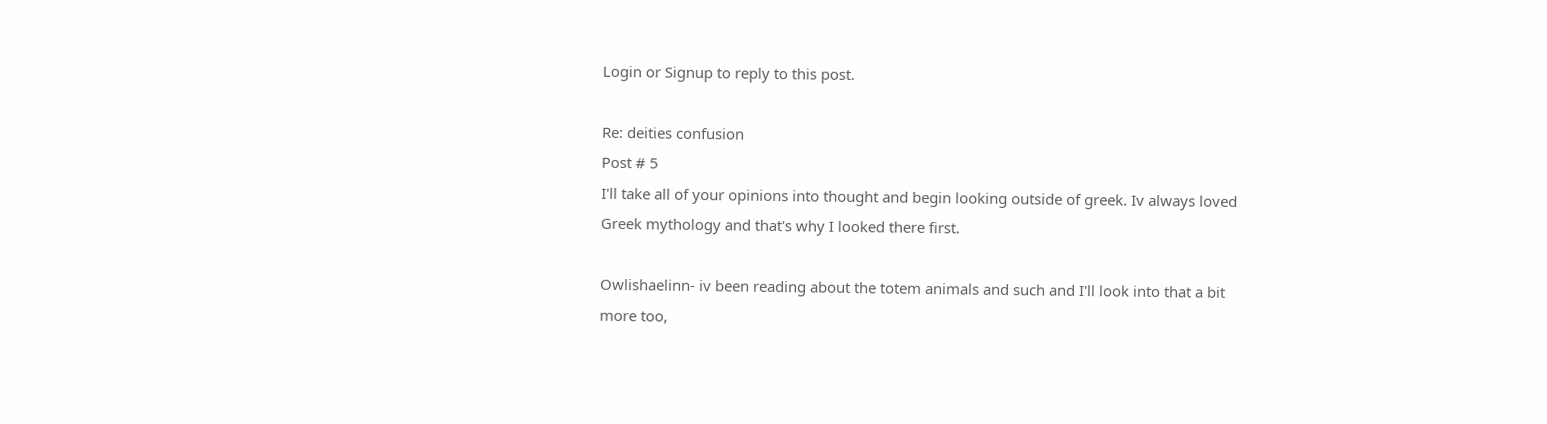Login or Signup to reply to this post.

Re: deities confusion
Post # 5
I'll take all of your opinions into thought and begin looking outside of greek. Iv always loved Greek mythology and that's why I looked there first.

Owlishaelinn- iv been reading about the totem animals and such and I'll look into that a bit more too,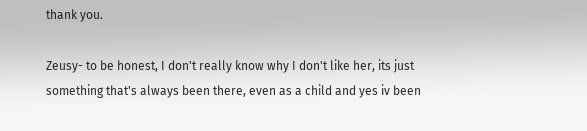thank you.

Zeusy- to be honest, I don't really know why I don't like her, its just something that's always been there, even as a child and yes iv been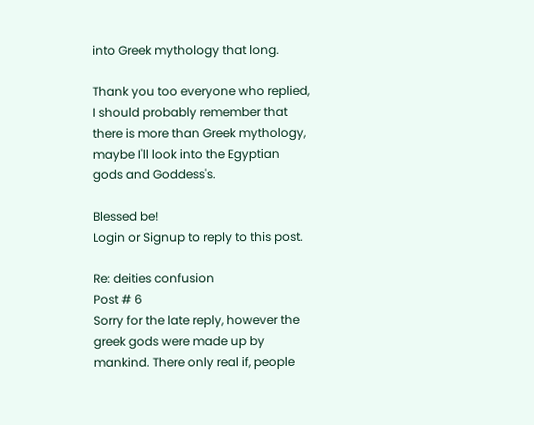into Greek mythology that long.

Thank you too everyone who replied, I should probably remember that there is more than Greek mythology, maybe I'll look into the Egyptian gods and Goddess's.

Blessed be!
Login or Signup to reply to this post.

Re: deities confusion
Post # 6
Sorry for the late reply, however the greek gods were made up by mankind. There only real if, people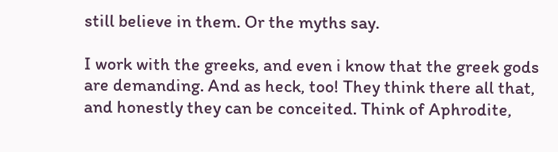still believe in them. Or the myths say.

I work with the greeks, and even i know that the greek gods are demanding. And as heck, too! They think there all that, and honestly they can be conceited. Think of Aphrodite,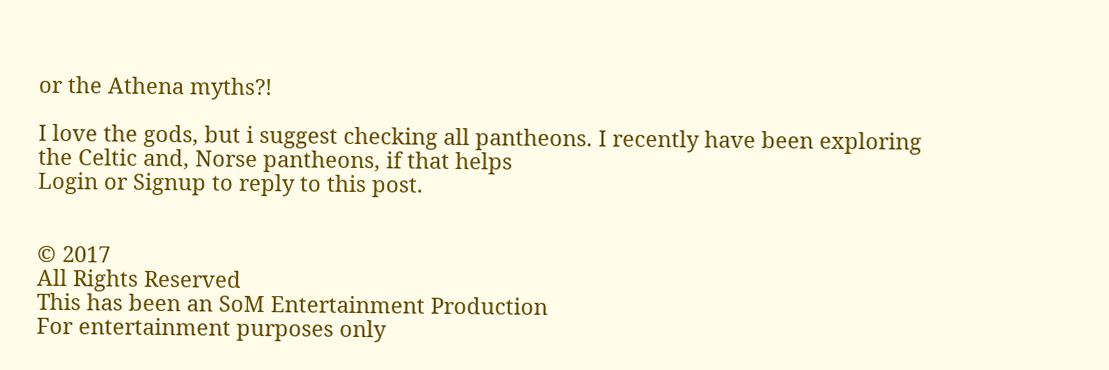or the Athena myths?!

I love the gods, but i suggest checking all pantheons. I recently have been exploring the Celtic and, Norse pantheons, if that helps
Login or Signup to reply to this post.


© 2017
All Rights Reserved
This has been an SoM Entertainment Production
For entertainment purposes only